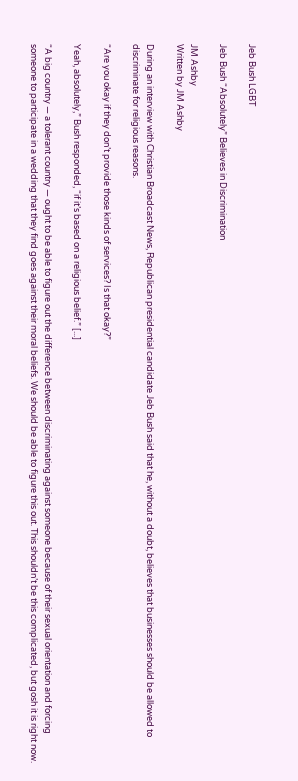Jeb Bush LGBT

Jeb Bush “Absolutely” Believes in Discrimination

JM Ashby
Written by JM Ashby

During an interview with Christian Broadcast News, Republican presidential candidate Jeb Bush said that he, without a doubt, believes that businesses should be allowed to discriminate for religious reasons.

“Are you okay if they don’t provide those kinds of services? Is that okay?”

Yeah, absolutely,” Bush responded, “if it’s based on a religious belief.” [...]

“A big country — a tolerant country — ought to be able to figure out the difference between discriminating against someone because of their sexual orientation and forcing someone to participate in a wedding that they find goes against their moral beliefs. We should be able to figure this out. This shouldn’t be this complicated, but gosh it is right now.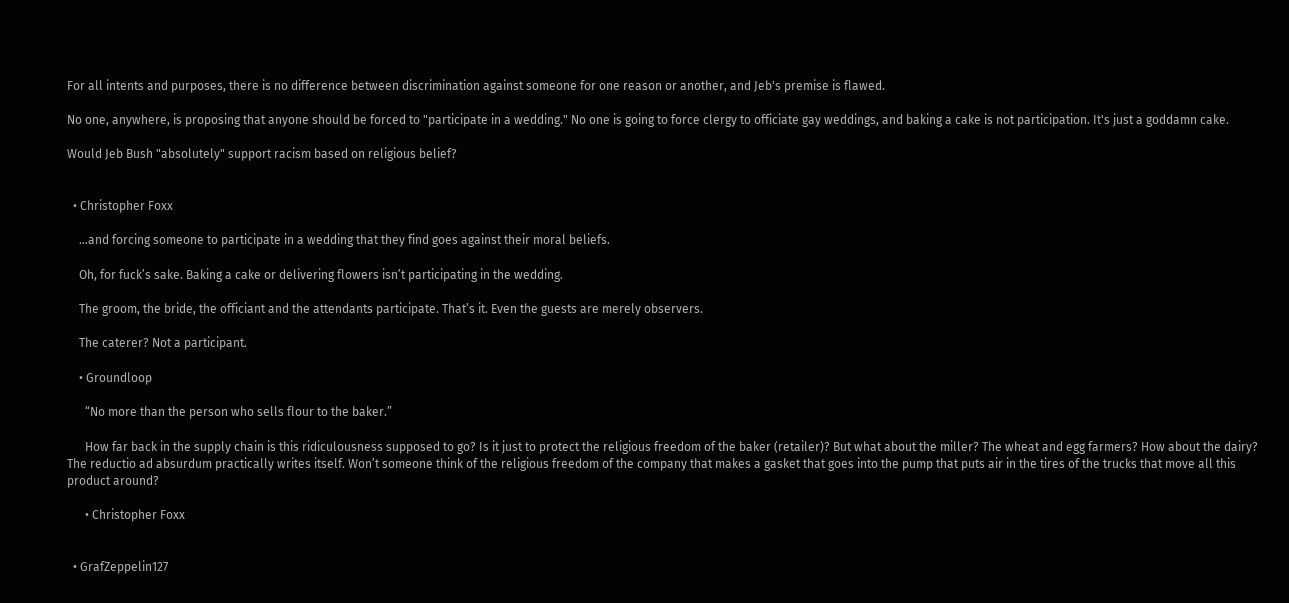For all intents and purposes, there is no difference between discrimination against someone for one reason or another, and Jeb's premise is flawed.

No one, anywhere, is proposing that anyone should be forced to "participate in a wedding." No one is going to force clergy to officiate gay weddings, and baking a cake is not participation. It's just a goddamn cake.

Would Jeb Bush "absolutely" support racism based on religious belief?


  • Christopher Foxx

    …and forcing someone to participate in a wedding that they find goes against their moral beliefs.

    Oh, for fuck’s sake. Baking a cake or delivering flowers isn’t participating in the wedding.

    The groom, the bride, the officiant and the attendants participate. That’s it. Even the guests are merely observers.

    The caterer? Not a participant.

    • Groundloop

      “No more than the person who sells flour to the baker.”

      How far back in the supply chain is this ridiculousness supposed to go? Is it just to protect the religious freedom of the baker (retailer)? But what about the miller? The wheat and egg farmers? How about the dairy? The reductio ad absurdum practically writes itself. Won’t someone think of the religious freedom of the company that makes a gasket that goes into the pump that puts air in the tires of the trucks that move all this product around?

      • Christopher Foxx


  • GrafZeppelin127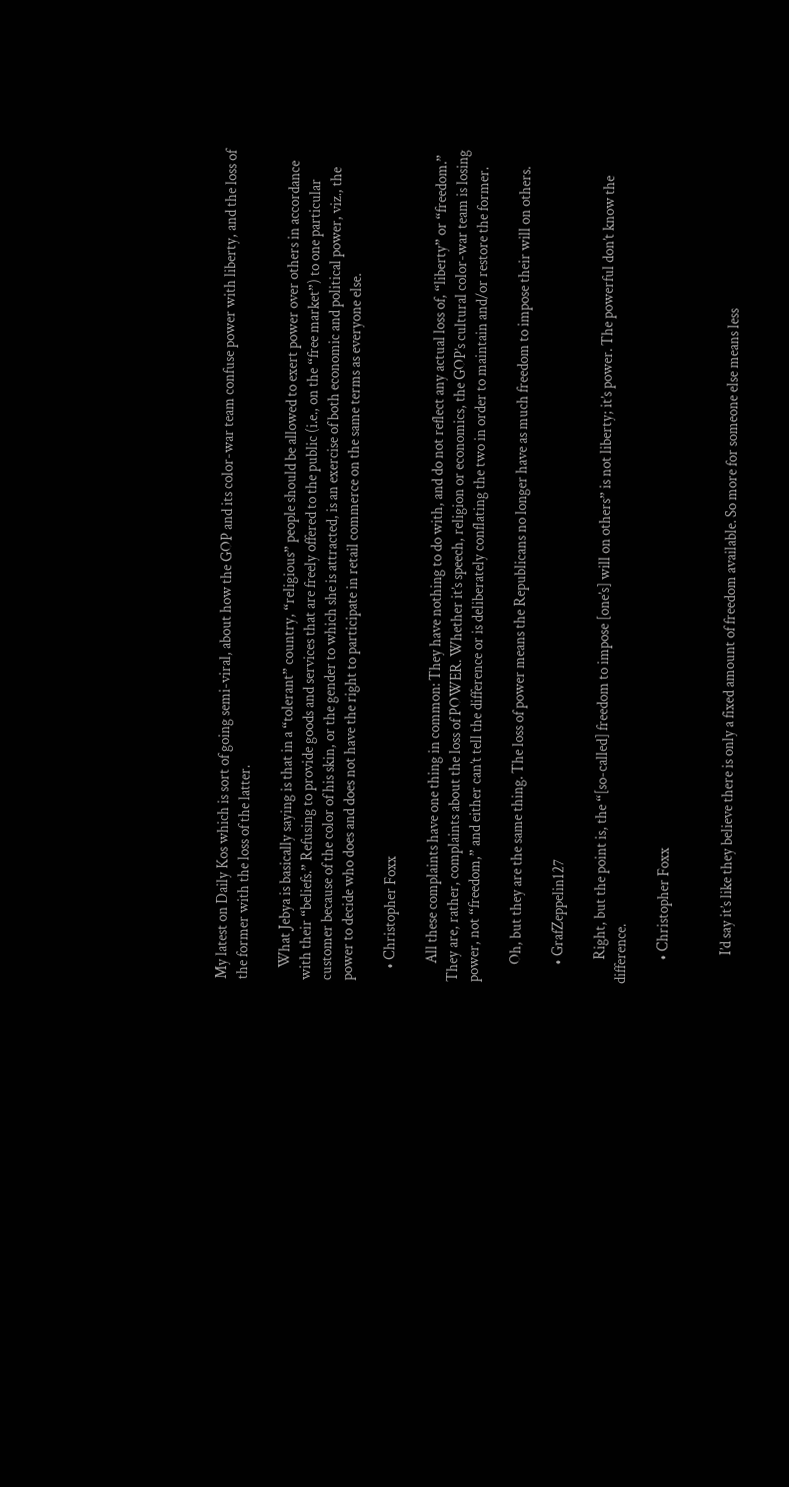My latest on Daily Kos which is sort of going semi-viral, about how the GOP and its color-war team confuse power with liberty, and the loss of the former with the loss of the latter.

    What Jebya is basically saying is that in a “tolerant” country, “religious” people should be allowed to exert power over others in accordance with their “beliefs.” Refusing to provide goods and services that are freely offered to the public (i.e., on the “free market”) to one particular customer because of the color of his skin, or the gender to which she is attracted, is an exercise of both economic and political power, viz., the power to decide who does and does not have the right to participate in retail commerce on the same terms as everyone else.

    • Christopher Foxx

      All these complaints have one thing in common: They have nothing to do with, and do not reflect any actual loss of, “liberty” or “freedom.” They are, rather, complaints about the loss of POWER. Whether it’s speech, religion or economics, the GOP’s cultural color-war team is losing power, not “freedom,” and either can’t tell the difference or is deliberately conflating the two in order to maintain and/or restore the former.

      Oh, but they are the same thing. The loss of power means the Republicans no longer have as much freedom to impose their will on others.

      • GrafZeppelin127

        Right, but the point is, the “[so-called] freedom to impose [one’s] will on others” is not liberty; it’s power. The powerful don’t know the difference.

        • Christopher Foxx


          I’d say it’s like they believe there is only a fixed amount of freedom available. So more for someone else means less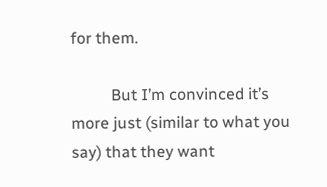for them.

          But I’m convinced it’s more just (similar to what you say) that they want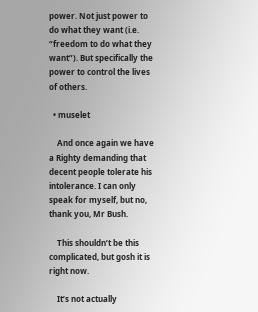power. Not just power to do what they want (i.e. “freedom to do what they want”). But specifically the power to control the lives of others.

  • muselet

    And once again we have a Righty demanding that decent people tolerate his intolerance. I can only speak for myself, but no, thank you, Mr Bush.

    This shouldn’t be this complicated, but gosh it is right now.

    It’s not actually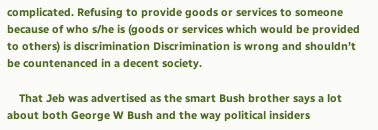complicated. Refusing to provide goods or services to someone because of who s/he is (goods or services which would be provided to others) is discrimination Discrimination is wrong and shouldn’t be countenanced in a decent society.

    That Jeb was advertised as the smart Bush brother says a lot about both George W Bush and the way political insiders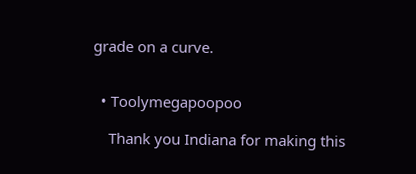grade on a curve.


  • Toolymegapoopoo

    Thank you Indiana for making this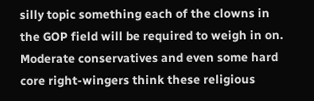silly topic something each of the clowns in the GOP field will be required to weigh in on. Moderate conservatives and even some hard core right-wingers think these religious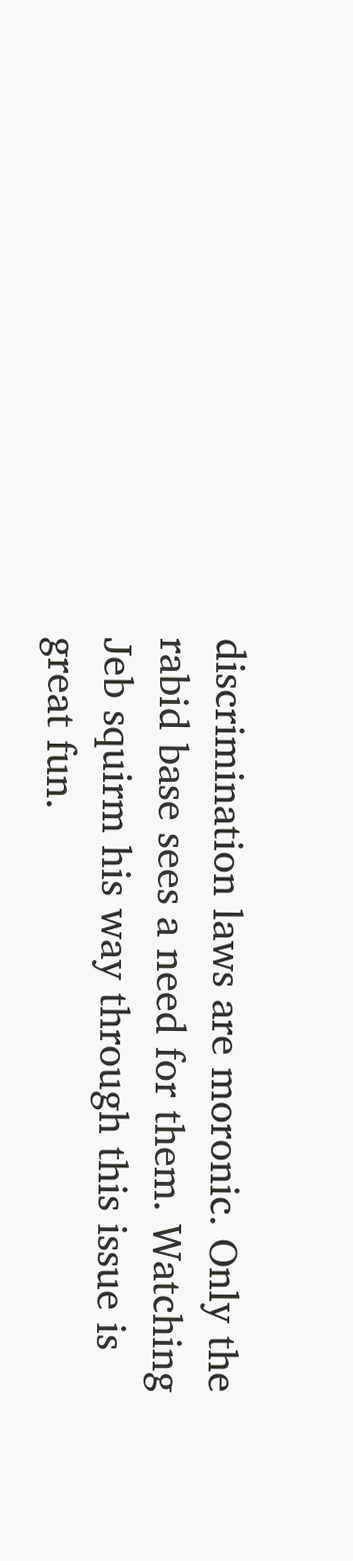discrimination laws are moronic. Only the rabid base sees a need for them. Watching Jeb squirm his way through this issue is great fun.